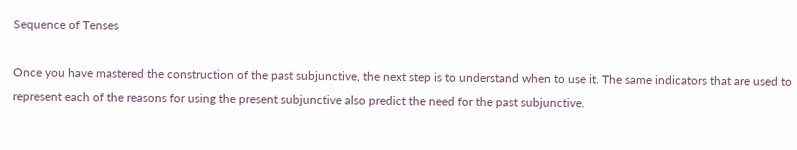Sequence of Tenses

Once you have mastered the construction of the past subjunctive, the next step is to understand when to use it. The same indicators that are used to represent each of the reasons for using the present subjunctive also predict the need for the past subjunctive.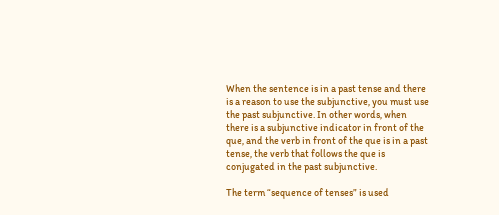When the sentence is in a past tense and there is a reason to use the subjunctive, you must use the past subjunctive. In other words, when there is a subjunctive indicator in front of the que, and the verb in front of the que is in a past tense, the verb that follows the que is conjugated in the past subjunctive.

The term “sequence of tenses” is used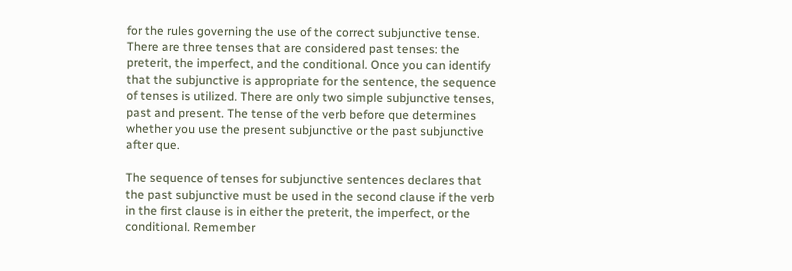for the rules governing the use of the correct subjunctive tense. There are three tenses that are considered past tenses: the preterit, the imperfect, and the conditional. Once you can identify that the subjunctive is appropriate for the sentence, the sequence of tenses is utilized. There are only two simple subjunctive tenses, past and present. The tense of the verb before que determines whether you use the present subjunctive or the past subjunctive after que.

The sequence of tenses for subjunctive sentences declares that the past subjunctive must be used in the second clause if the verb in the first clause is in either the preterit, the imperfect, or the conditional. Remember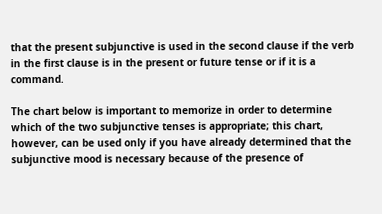that the present subjunctive is used in the second clause if the verb in the first clause is in the present or future tense or if it is a command.

The chart below is important to memorize in order to determine which of the two subjunctive tenses is appropriate; this chart, however, can be used only if you have already determined that the subjunctive mood is necessary because of the presence of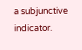a subjunctive indicator.